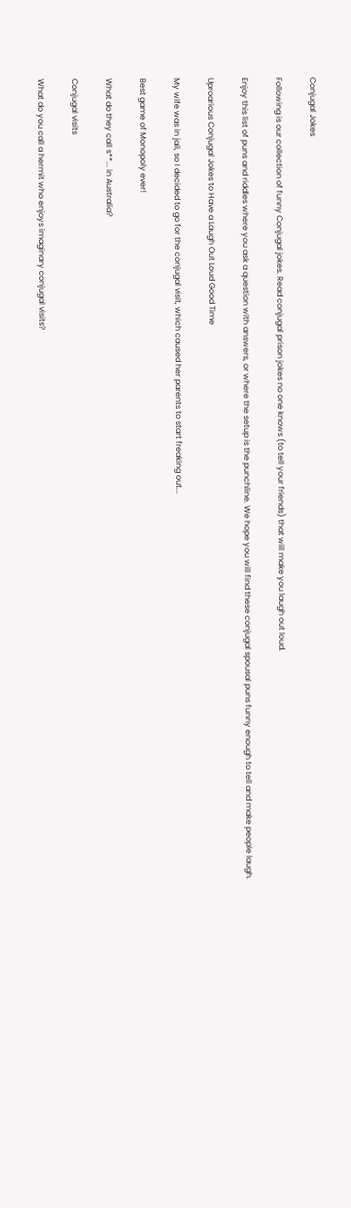Conjugal Jokes

Following is our collection of funny Conjugal jokes. Read conjugal prison jokes no one knows (to tell your friends) that will make you laugh out loud.

Enjoy this list of puns and riddles where you ask a question with answers, or where the setup is the punchline. We hope you will find these conjugal spousal puns funny enough to tell and make people laugh.

Uproarious Conjugal Jokes to Have a Laugh Out Loud Good Time

My wife was in jail, so I decided to go for the conjugal visit, which caused her parents to start freaking out...

Best game of Monopoly ever!

What do they call s**... in Australia?

Conjugal visits

What do you call a hermit who enjoys imaginary conjugal visits?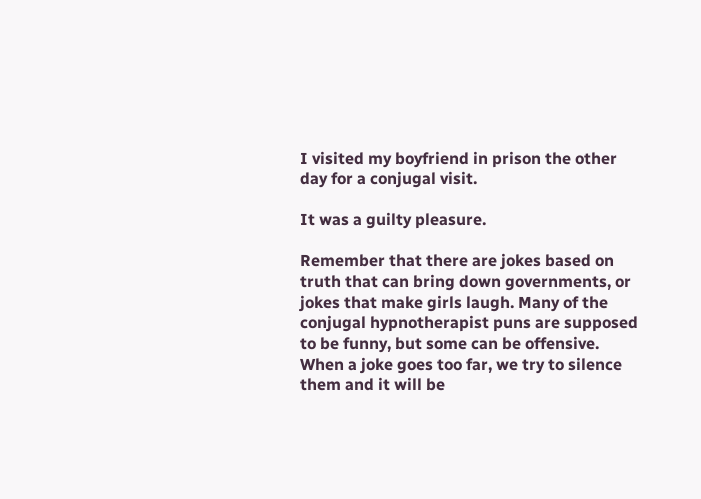I visited my boyfriend in prison the other day for a conjugal visit.

It was a guilty pleasure.

Remember that there are jokes based on truth that can bring down governments, or jokes that make girls laugh. Many of the conjugal hypnotherapist puns are supposed to be funny, but some can be offensive. When a joke goes too far, we try to silence them and it will be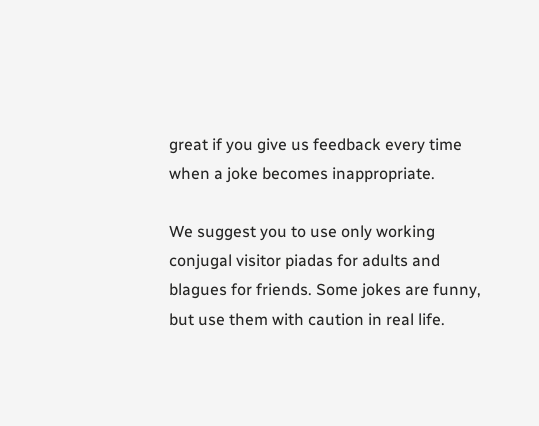great if you give us feedback every time when a joke becomes inappropriate.

We suggest you to use only working conjugal visitor piadas for adults and blagues for friends. Some jokes are funny, but use them with caution in real life.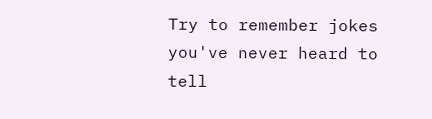Try to remember jokes you've never heard to tell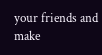your friends and make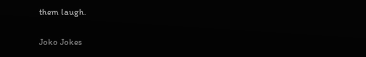them laugh.

Joko Jokes